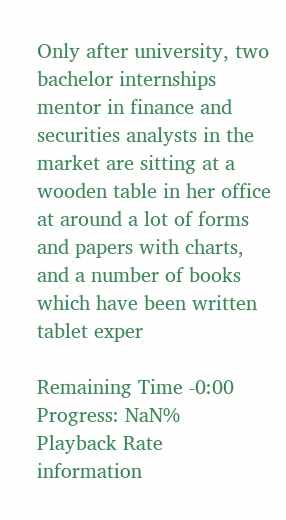Only after university, two bachelor internships mentor in finance and securities analysts in the market are sitting at a wooden table in her office at around a lot of forms and papers with charts, and a number of books which have been written tablet exper

Remaining Time -0:00
Progress: NaN%
Playback Rate
information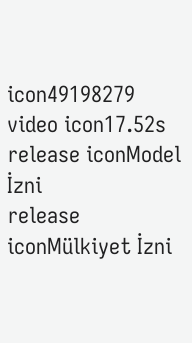icon49198279
video icon17.52s
release iconModel İzni
release iconMülkiyet İzni